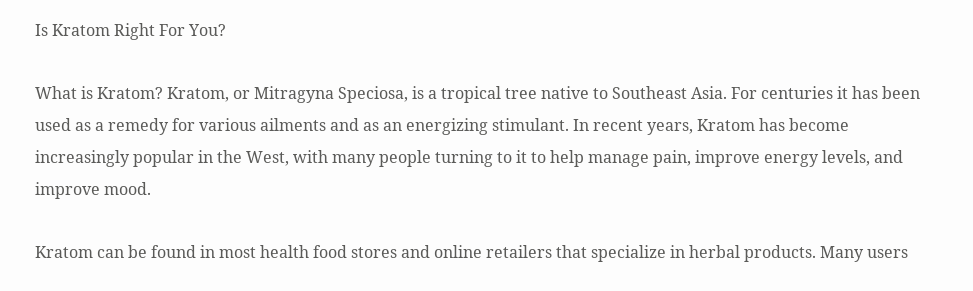Is Kratom Right For You?

What is Kratom? Kratom, or Mitragyna Speciosa, is a tropical tree native to Southeast Asia. For centuries it has been used as a remedy for various ailments and as an energizing stimulant. In recent years, Kratom has become increasingly popular in the West, with many people turning to it to help manage pain, improve energy levels, and improve mood.

Kratom can be found in most health food stores and online retailers that specialize in herbal products. Many users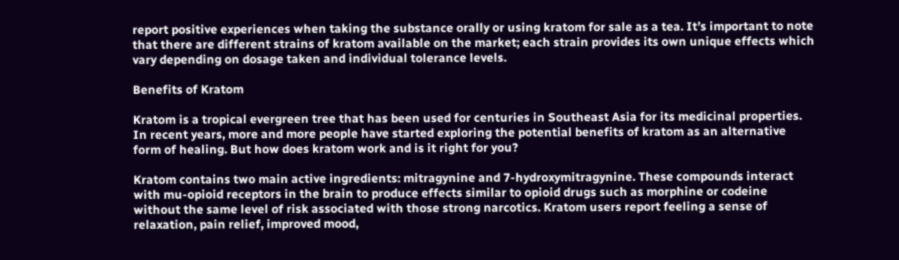report positive experiences when taking the substance orally or using kratom for sale as a tea. It’s important to note that there are different strains of kratom available on the market; each strain provides its own unique effects which vary depending on dosage taken and individual tolerance levels.

Benefits of Kratom

Kratom is a tropical evergreen tree that has been used for centuries in Southeast Asia for its medicinal properties. In recent years, more and more people have started exploring the potential benefits of kratom as an alternative form of healing. But how does kratom work and is it right for you?

Kratom contains two main active ingredients: mitragynine and 7-hydroxymitragynine. These compounds interact with mu-opioid receptors in the brain to produce effects similar to opioid drugs such as morphine or codeine without the same level of risk associated with those strong narcotics. Kratom users report feeling a sense of relaxation, pain relief, improved mood,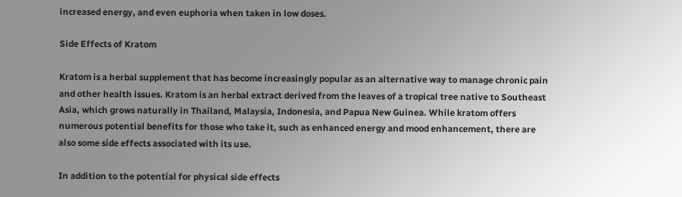increased energy, and even euphoria when taken in low doses.

Side Effects of Kratom

Kratom is a herbal supplement that has become increasingly popular as an alternative way to manage chronic pain and other health issues. Kratom is an herbal extract derived from the leaves of a tropical tree native to Southeast Asia, which grows naturally in Thailand, Malaysia, Indonesia, and Papua New Guinea. While kratom offers numerous potential benefits for those who take it, such as enhanced energy and mood enhancement, there are also some side effects associated with its use.

In addition to the potential for physical side effects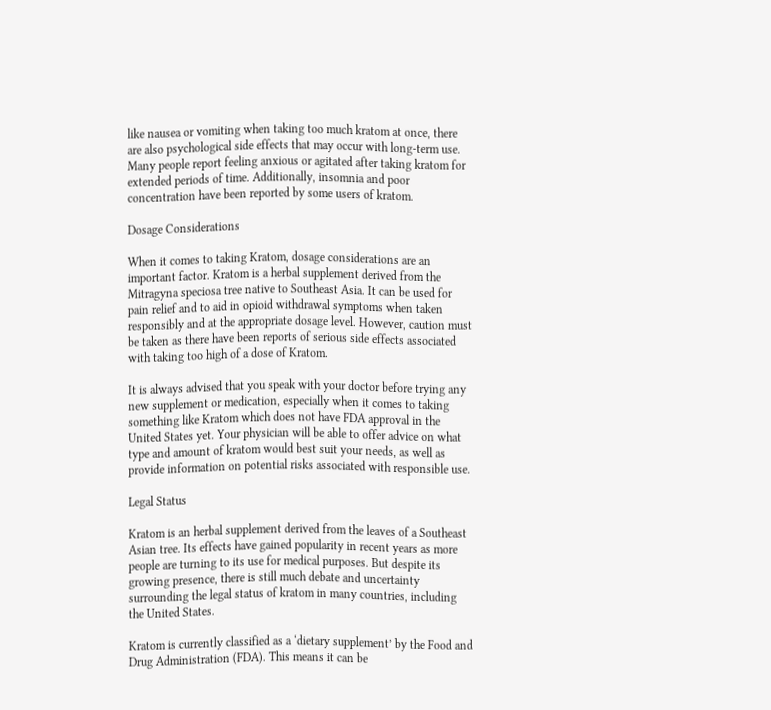like nausea or vomiting when taking too much kratom at once, there are also psychological side effects that may occur with long-term use. Many people report feeling anxious or agitated after taking kratom for extended periods of time. Additionally, insomnia and poor concentration have been reported by some users of kratom.

Dosage Considerations

When it comes to taking Kratom, dosage considerations are an important factor. Kratom is a herbal supplement derived from the Mitragyna speciosa tree native to Southeast Asia. It can be used for pain relief and to aid in opioid withdrawal symptoms when taken responsibly and at the appropriate dosage level. However, caution must be taken as there have been reports of serious side effects associated with taking too high of a dose of Kratom.

It is always advised that you speak with your doctor before trying any new supplement or medication, especially when it comes to taking something like Kratom which does not have FDA approval in the United States yet. Your physician will be able to offer advice on what type and amount of kratom would best suit your needs, as well as provide information on potential risks associated with responsible use.

Legal Status

Kratom is an herbal supplement derived from the leaves of a Southeast Asian tree. Its effects have gained popularity in recent years as more people are turning to its use for medical purposes. But despite its growing presence, there is still much debate and uncertainty surrounding the legal status of kratom in many countries, including the United States.

Kratom is currently classified as a ‘dietary supplement’ by the Food and Drug Administration (FDA). This means it can be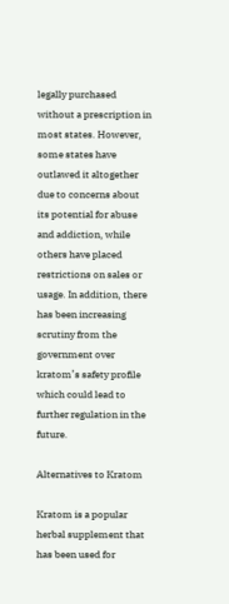legally purchased without a prescription in most states. However, some states have outlawed it altogether due to concerns about its potential for abuse and addiction, while others have placed restrictions on sales or usage. In addition, there has been increasing scrutiny from the government over kratom’s safety profile which could lead to further regulation in the future.

Alternatives to Kratom

Kratom is a popular herbal supplement that has been used for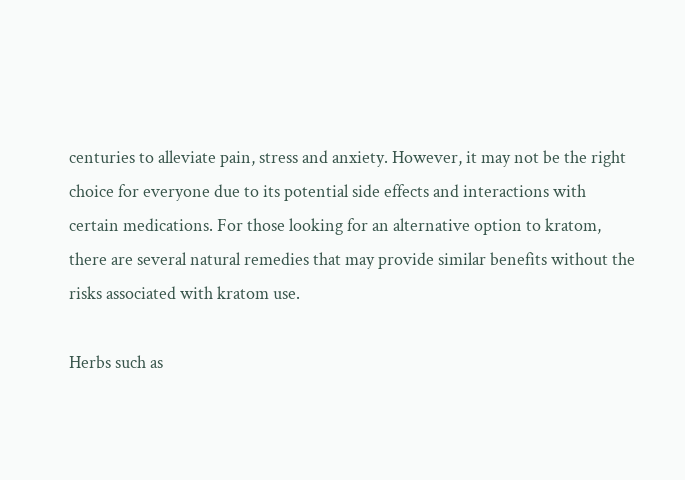centuries to alleviate pain, stress and anxiety. However, it may not be the right choice for everyone due to its potential side effects and interactions with certain medications. For those looking for an alternative option to kratom, there are several natural remedies that may provide similar benefits without the risks associated with kratom use.

Herbs such as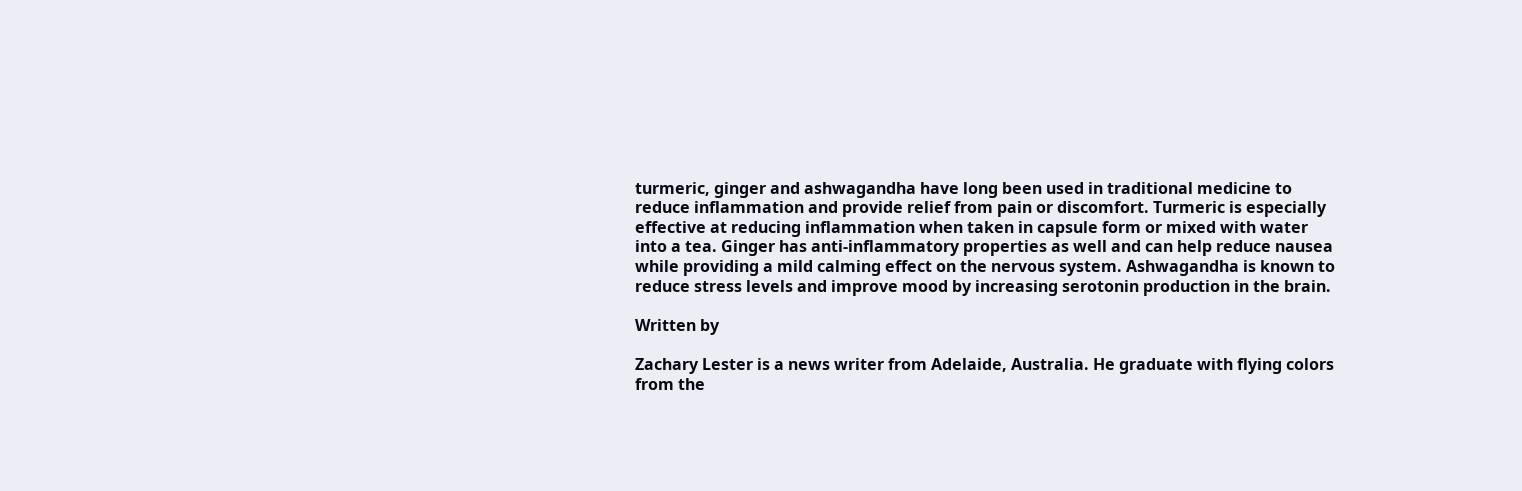turmeric, ginger and ashwagandha have long been used in traditional medicine to reduce inflammation and provide relief from pain or discomfort. Turmeric is especially effective at reducing inflammation when taken in capsule form or mixed with water into a tea. Ginger has anti-inflammatory properties as well and can help reduce nausea while providing a mild calming effect on the nervous system. Ashwagandha is known to reduce stress levels and improve mood by increasing serotonin production in the brain.

Written by

Zachary Lester is a news writer from Adelaide, Australia. He graduate with flying colors from the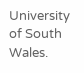University of South Wales.